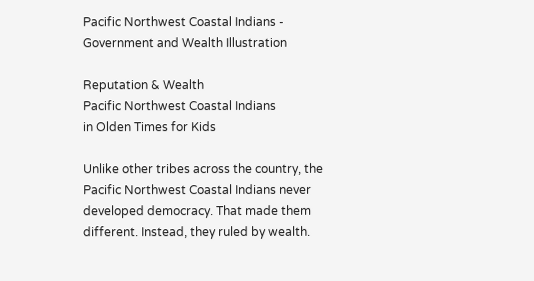Pacific Northwest Coastal Indians - Government and Wealth Illustration

Reputation & Wealth
Pacific Northwest Coastal Indians
in Olden Times for Kids

Unlike other tribes across the country, the Pacific Northwest Coastal Indians never developed democracy. That made them different. Instead, they ruled by wealth.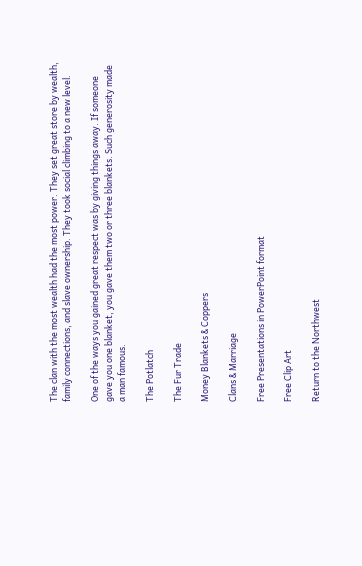The clan with the most wealth had the most power. They set great store by wealth, family connections, and slave ownership. They took social climbing to a new level.

One of the ways you gained great respect was by giving things away. If someone gave you one blanket, you gave them two or three blankets. Such generosity made a man famous.

The Potlatch

The Fur Trade

Money Blankets & Coppers

Clans & Marriage

Free Presentations in PowerPoint format

Free Clip Art

Return to the Northwest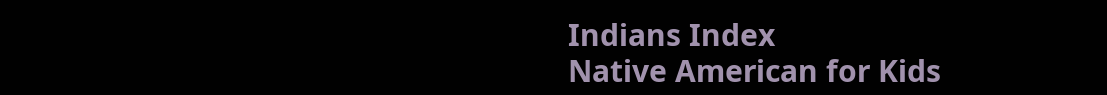Indians Index
Native American for Kids